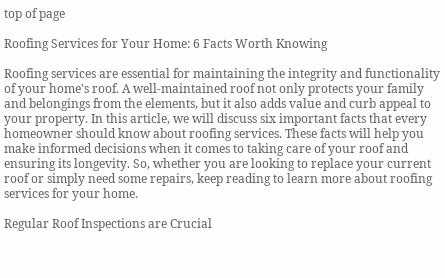top of page

Roofing Services for Your Home: 6 Facts Worth Knowing

Roofing services are essential for maintaining the integrity and functionality of your home's roof. A well-maintained roof not only protects your family and belongings from the elements, but it also adds value and curb appeal to your property. In this article, we will discuss six important facts that every homeowner should know about roofing services. These facts will help you make informed decisions when it comes to taking care of your roof and ensuring its longevity. So, whether you are looking to replace your current roof or simply need some repairs, keep reading to learn more about roofing services for your home.

Regular Roof Inspections are Crucial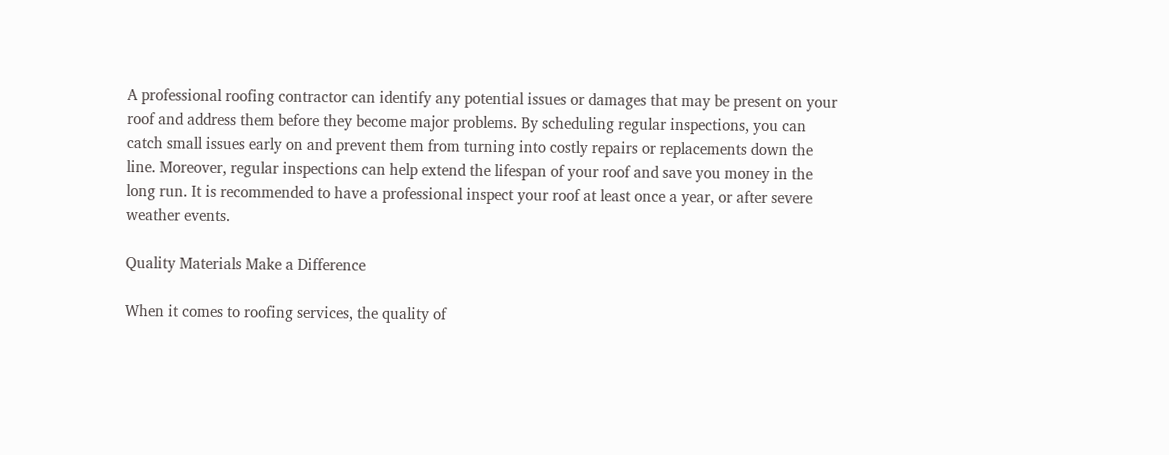A professional roofing contractor can identify any potential issues or damages that may be present on your roof and address them before they become major problems. By scheduling regular inspections, you can catch small issues early on and prevent them from turning into costly repairs or replacements down the line. Moreover, regular inspections can help extend the lifespan of your roof and save you money in the long run. It is recommended to have a professional inspect your roof at least once a year, or after severe weather events.

Quality Materials Make a Difference

When it comes to roofing services, the quality of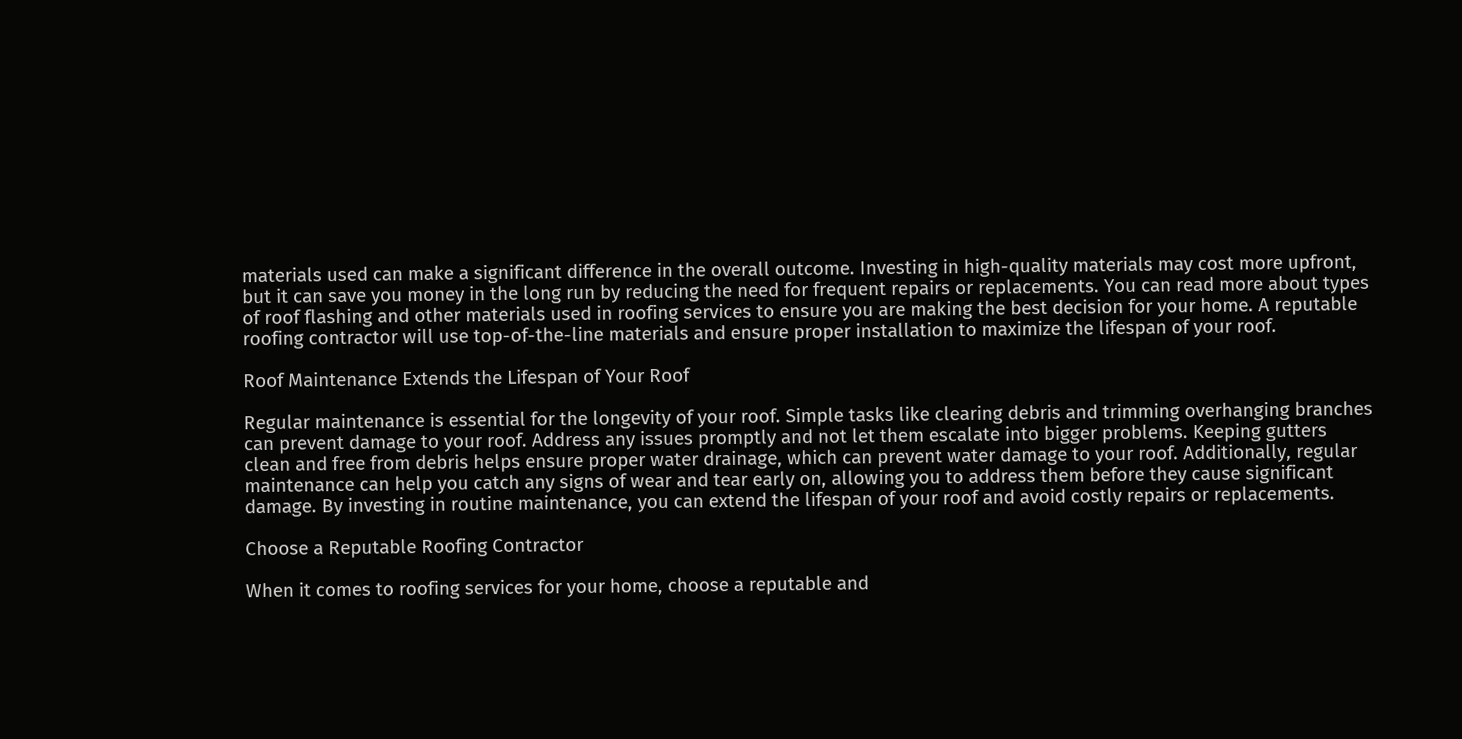materials used can make a significant difference in the overall outcome. Investing in high-quality materials may cost more upfront, but it can save you money in the long run by reducing the need for frequent repairs or replacements. You can read more about types of roof flashing and other materials used in roofing services to ensure you are making the best decision for your home. A reputable roofing contractor will use top-of-the-line materials and ensure proper installation to maximize the lifespan of your roof.

Roof Maintenance Extends the Lifespan of Your Roof

Regular maintenance is essential for the longevity of your roof. Simple tasks like clearing debris and trimming overhanging branches can prevent damage to your roof. Address any issues promptly and not let them escalate into bigger problems. Keeping gutters clean and free from debris helps ensure proper water drainage, which can prevent water damage to your roof. Additionally, regular maintenance can help you catch any signs of wear and tear early on, allowing you to address them before they cause significant damage. By investing in routine maintenance, you can extend the lifespan of your roof and avoid costly repairs or replacements.

Choose a Reputable Roofing Contractor

When it comes to roofing services for your home, choose a reputable and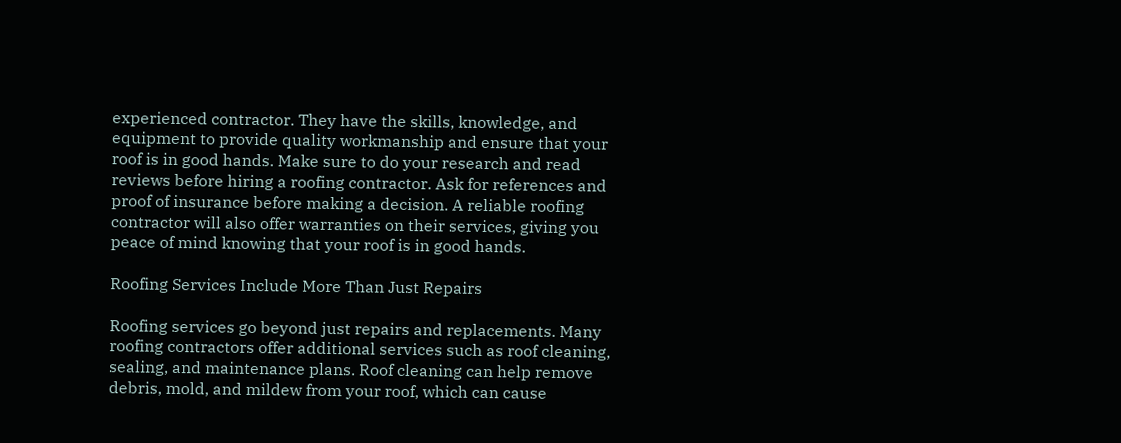experienced contractor. They have the skills, knowledge, and equipment to provide quality workmanship and ensure that your roof is in good hands. Make sure to do your research and read reviews before hiring a roofing contractor. Ask for references and proof of insurance before making a decision. A reliable roofing contractor will also offer warranties on their services, giving you peace of mind knowing that your roof is in good hands.

Roofing Services Include More Than Just Repairs

Roofing services go beyond just repairs and replacements. Many roofing contractors offer additional services such as roof cleaning, sealing, and maintenance plans. Roof cleaning can help remove debris, mold, and mildew from your roof, which can cause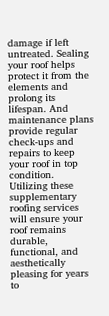damage if left untreated. Sealing your roof helps protect it from the elements and prolong its lifespan. And maintenance plans provide regular check-ups and repairs to keep your roof in top condition. Utilizing these supplementary roofing services will ensure your roof remains durable, functional, and aesthetically pleasing for years to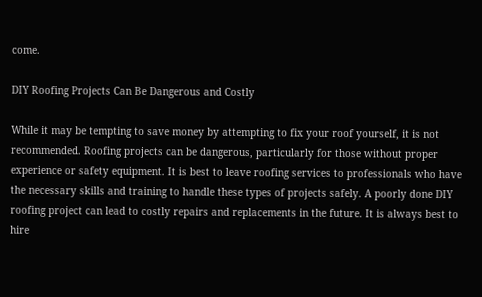come.

DIY Roofing Projects Can Be Dangerous and Costly

While it may be tempting to save money by attempting to fix your roof yourself, it is not recommended. Roofing projects can be dangerous, particularly for those without proper experience or safety equipment. It is best to leave roofing services to professionals who have the necessary skills and training to handle these types of projects safely. A poorly done DIY roofing project can lead to costly repairs and replacements in the future. It is always best to hire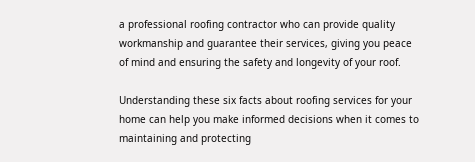a professional roofing contractor who can provide quality workmanship and guarantee their services, giving you peace of mind and ensuring the safety and longevity of your roof.

Understanding these six facts about roofing services for your home can help you make informed decisions when it comes to maintaining and protecting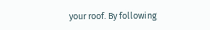your roof. By following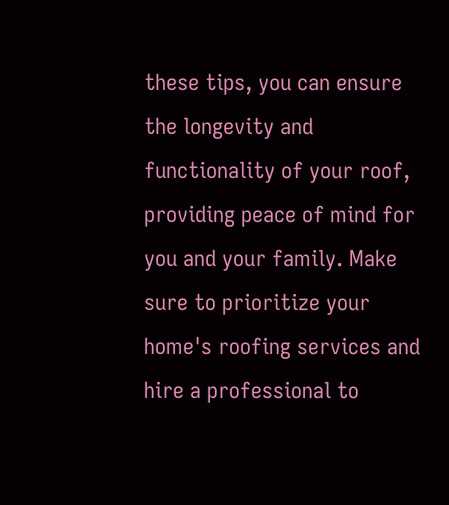these tips, you can ensure the longevity and functionality of your roof, providing peace of mind for you and your family. Make sure to prioritize your home's roofing services and hire a professional to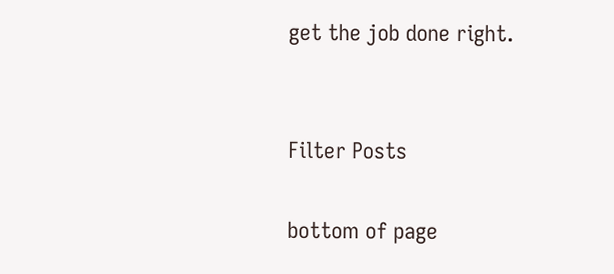get the job done right.


Filter Posts

bottom of page